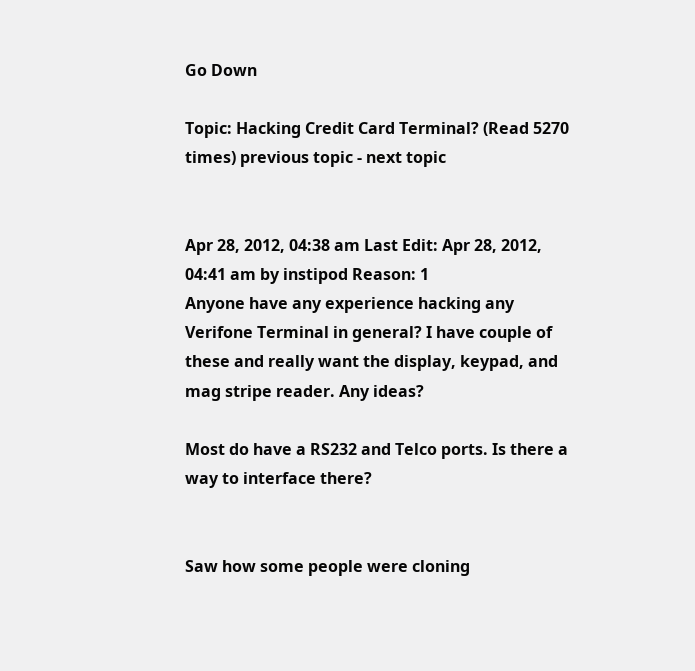Go Down

Topic: Hacking Credit Card Terminal? (Read 5270 times) previous topic - next topic


Apr 28, 2012, 04:38 am Last Edit: Apr 28, 2012, 04:41 am by instipod Reason: 1
Anyone have any experience hacking any Verifone Terminal in general? I have couple of these and really want the display, keypad, and mag stripe reader. Any ideas?

Most do have a RS232 and Telco ports. Is there a way to interface there?


Saw how some people were cloning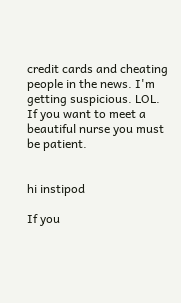credit cards and cheating people in the news. I'm getting suspicious. LOL.
If you want to meet a beautiful nurse you must be patient.


hi instipod

If you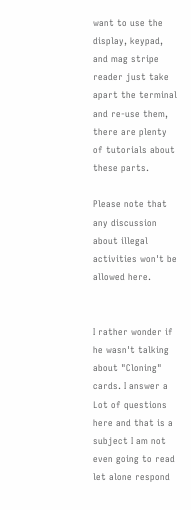want to use the display, keypad, and mag stripe reader just take apart the terminal and re-use them, there are plenty of tutorials about these parts.

Please note that any discussion about illegal activities won't be allowed here.


I rather wonder if he wasn't talking about "Cloning" cards. I answer a Lot of questions here and that is a subject I am not even going to read let alone respond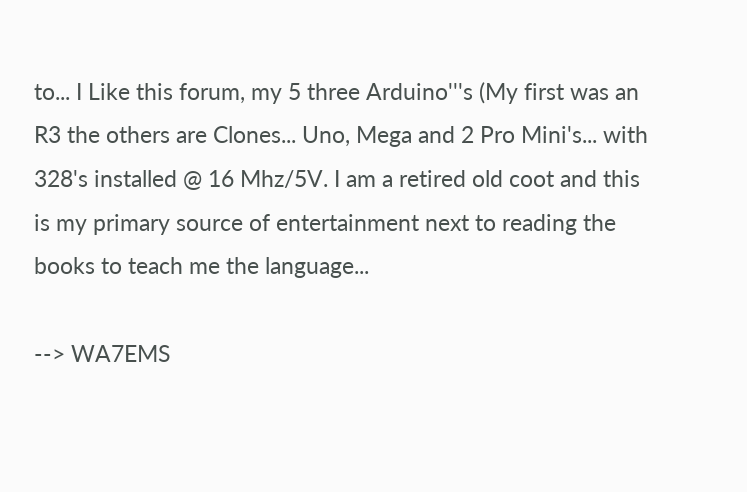to... I Like this forum, my 5 three Arduino'''s (My first was an R3 the others are Clones... Uno, Mega and 2 Pro Mini's... with 328's installed @ 16 Mhz/5V. I am a retired old coot and this is my primary source of entertainment next to reading the books to teach me the language...

--> WA7EMS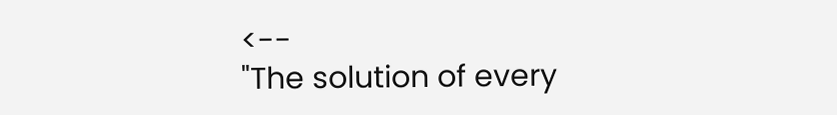<--
"The solution of every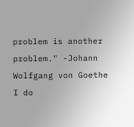problem is another problem." -Johann Wolfgang von Goethe
I do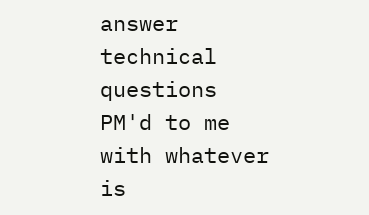answer technical questions PM'd to me with whatever is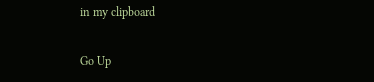in my clipboard

Go Up